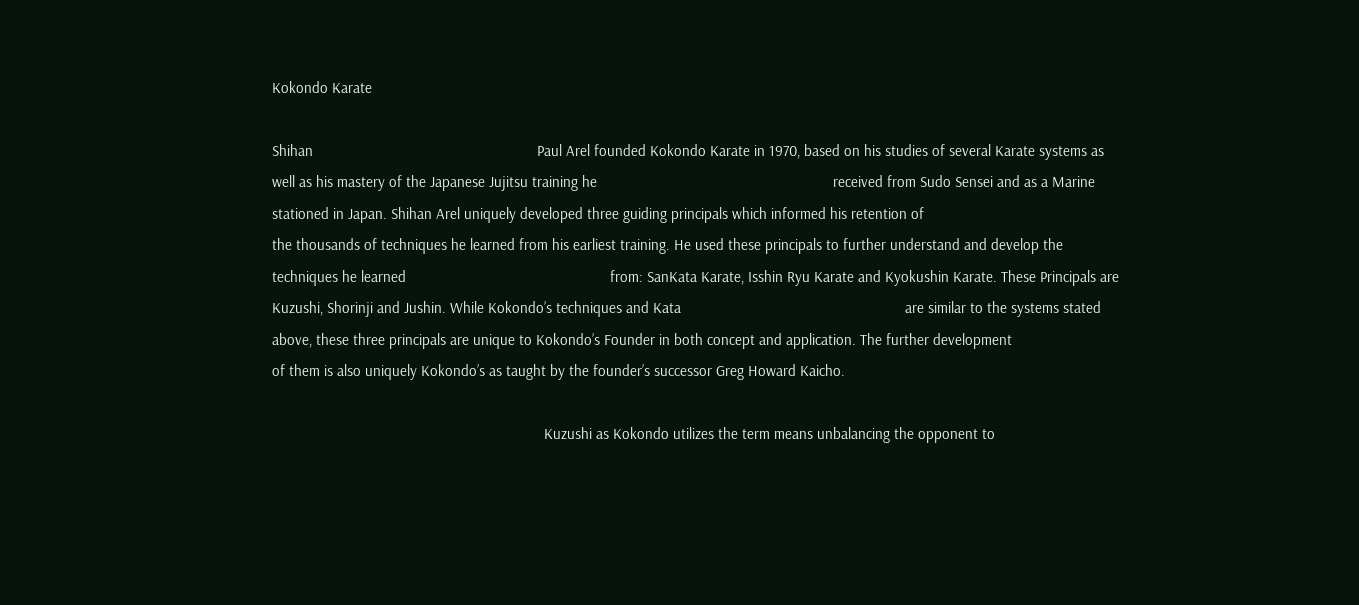Kokondo Karate

Shihan                                                        Paul Arel founded Kokondo Karate in 1970, based on his studies of several Karate systems as well as his mastery of the Japanese Jujitsu training he                                                           received from Sudo Sensei and as a Marine stationed in Japan. Shihan Arel uniquely developed three guiding principals which informed his retention of                                                            the thousands of techniques he learned from his earliest training. He used these principals to further understand and develop the techniques he learned                                                   from: SanKata Karate, Isshin Ryu Karate and Kyokushin Karate. These Principals are Kuzushi, Shorinji and Jushin. While Kokondo’s techniques and Kata                                                        are similar to the systems stated above, these three principals are unique to Kokondo’s Founder in both concept and application. The further development                                          of them is also uniquely Kokondo’s as taught by the founder’s successor Greg Howard Kaicho.

                                                                    Kuzushi as Kokondo utilizes the term means unbalancing the opponent to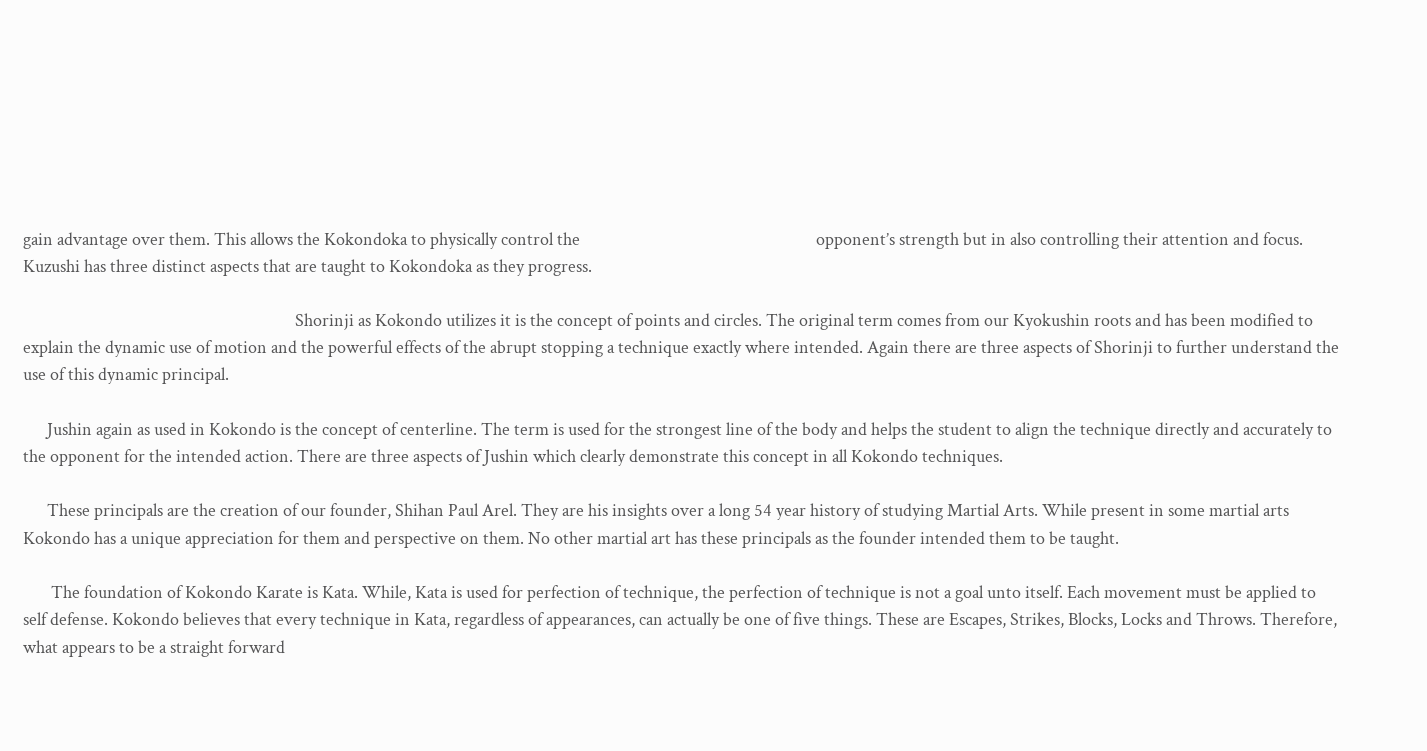gain advantage over them. This allows the Kokondoka to physically control the                                                           opponent’s strength but in also controlling their attention and focus. Kuzushi has three distinct aspects that are taught to Kokondoka as they progress.

                                                                    Shorinji as Kokondo utilizes it is the concept of points and circles. The original term comes from our Kyokushin roots and has been modified to explain the dynamic use of motion and the powerful effects of the abrupt stopping a technique exactly where intended. Again there are three aspects of Shorinji to further understand the use of this dynamic principal.

      Jushin again as used in Kokondo is the concept of centerline. The term is used for the strongest line of the body and helps the student to align the technique directly and accurately to the opponent for the intended action. There are three aspects of Jushin which clearly demonstrate this concept in all Kokondo techniques.

      These principals are the creation of our founder, Shihan Paul Arel. They are his insights over a long 54 year history of studying Martial Arts. While present in some martial arts Kokondo has a unique appreciation for them and perspective on them. No other martial art has these principals as the founder intended them to be taught.

       The foundation of Kokondo Karate is Kata. While, Kata is used for perfection of technique, the perfection of technique is not a goal unto itself. Each movement must be applied to self defense. Kokondo believes that every technique in Kata, regardless of appearances, can actually be one of five things. These are Escapes, Strikes, Blocks, Locks and Throws. Therefore, what appears to be a straight forward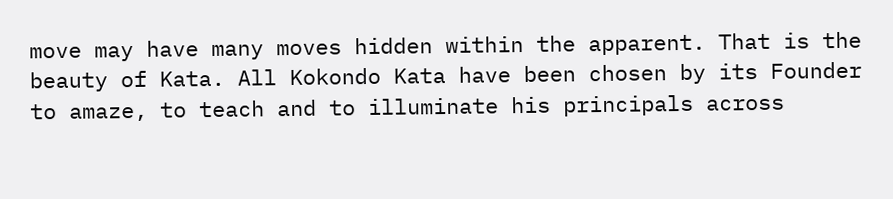move may have many moves hidden within the apparent. That is the beauty of Kata. All Kokondo Kata have been chosen by its Founder to amaze, to teach and to illuminate his principals across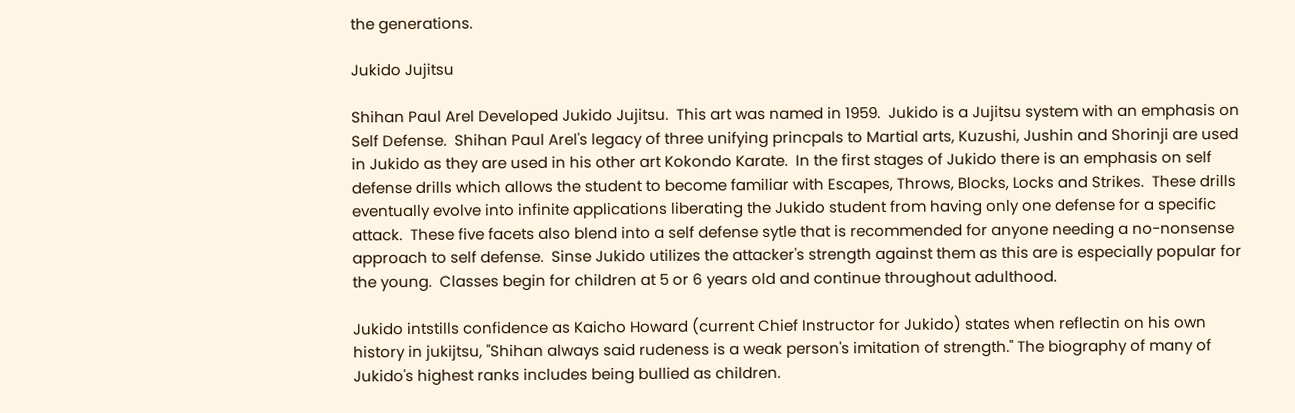the generations.

Jukido Jujitsu

Shihan Paul Arel Developed Jukido Jujitsu.  This art was named in 1959.  Jukido is a Jujitsu system with an emphasis on Self Defense.  Shihan Paul Arel's legacy of three unifying princpals to Martial arts, Kuzushi, Jushin and Shorinji are used in Jukido as they are used in his other art Kokondo Karate.  In the first stages of Jukido there is an emphasis on self defense drills which allows the student to become familiar with Escapes, Throws, Blocks, Locks and Strikes.  These drills eventually evolve into infinite applications liberating the Jukido student from having only one defense for a specific attack.  These five facets also blend into a self defense sytle that is recommended for anyone needing a no-nonsense approach to self defense.  Sinse Jukido utilizes the attacker's strength against them as this are is especially popular for the young.  Classes begin for children at 5 or 6 years old and continue throughout adulthood.

Jukido intstills confidence as Kaicho Howard (current Chief Instructor for Jukido) states when reflectin on his own history in jukijtsu, "Shihan always said rudeness is a weak person's imitation of strength." The biography of many of Jukido's highest ranks includes being bullied as children.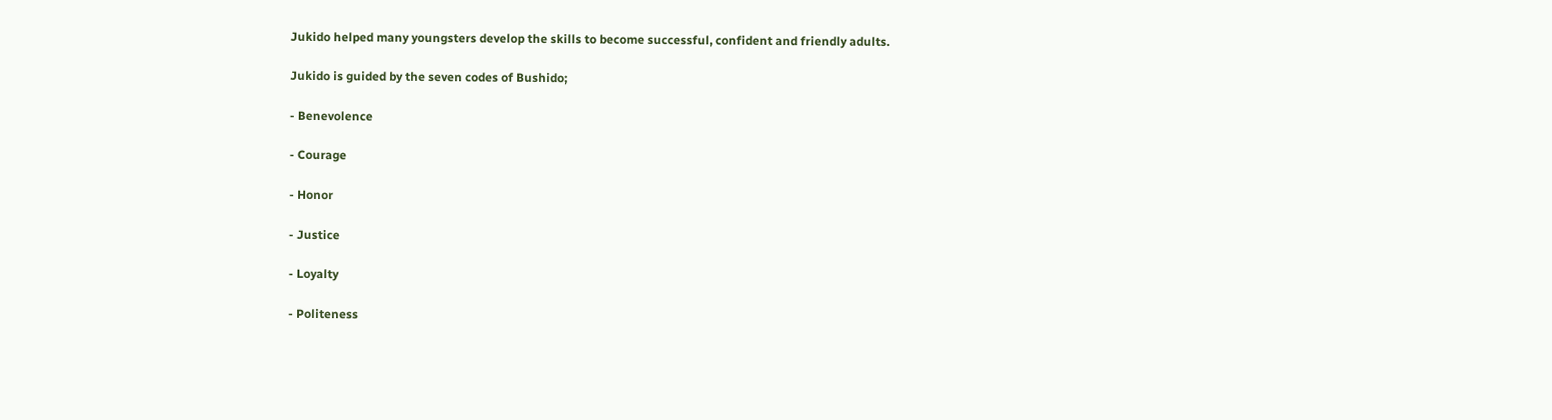Jukido helped many youngsters develop the skills to become successful, confident and friendly adults.

Jukido is guided by the seven codes of Bushido;

- Benevolence

- Courage

- Honor

- Justice

- Loyalty

- Politeness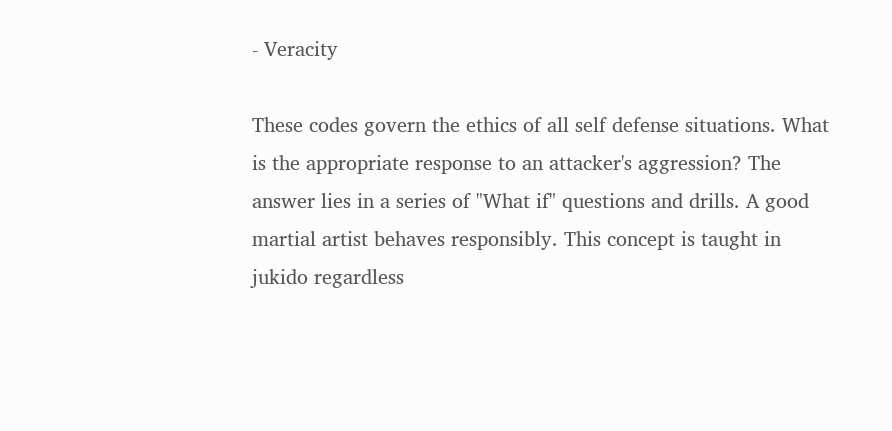- Veracity

These codes govern the ethics of all self defense situations. What is the appropriate response to an attacker's aggression? The answer lies in a series of "What if" questions and drills. A good martial artist behaves responsibly. This concept is taught in jukido regardless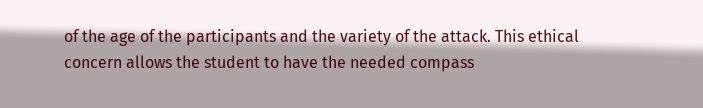of the age of the participants and the variety of the attack. This ethical concern allows the student to have the needed compass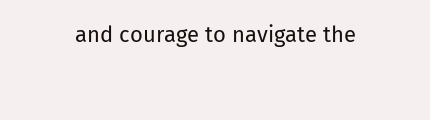and courage to navigate the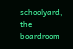schoolyard, the boardroom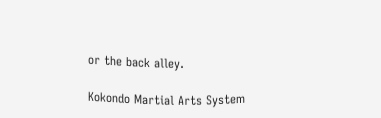or the back alley.

Kokondo Martial Arts System